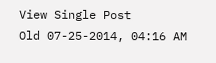View Single Post
Old 07-25-2014, 04:16 AM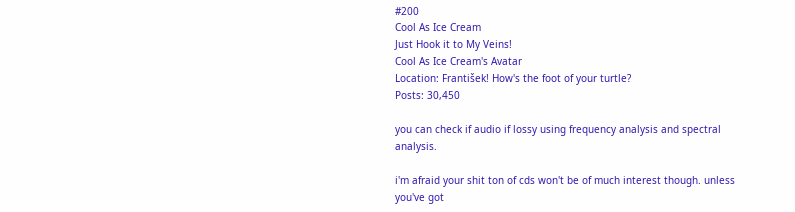#200
Cool As Ice Cream
Just Hook it to My Veins!
Cool As Ice Cream's Avatar
Location: František! How's the foot of your turtle?
Posts: 30,450

you can check if audio if lossy using frequency analysis and spectral analysis.

i'm afraid your shit ton of cds won't be of much interest though. unless you've got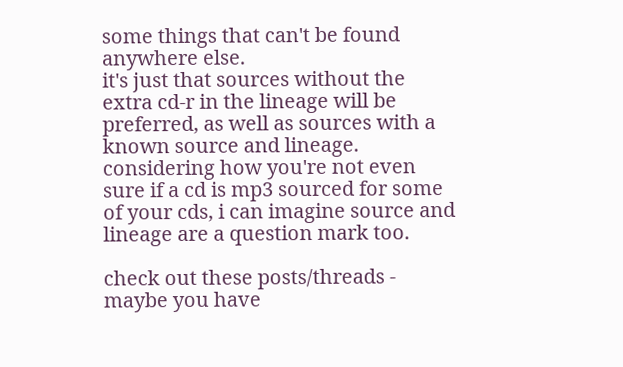some things that can't be found anywhere else.
it's just that sources without the extra cd-r in the lineage will be preferred, as well as sources with a known source and lineage. considering how you're not even sure if a cd is mp3 sourced for some of your cds, i can imagine source and lineage are a question mark too.

check out these posts/threads - maybe you have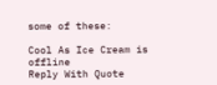some of these:

Cool As Ice Cream is offline
Reply With Quote